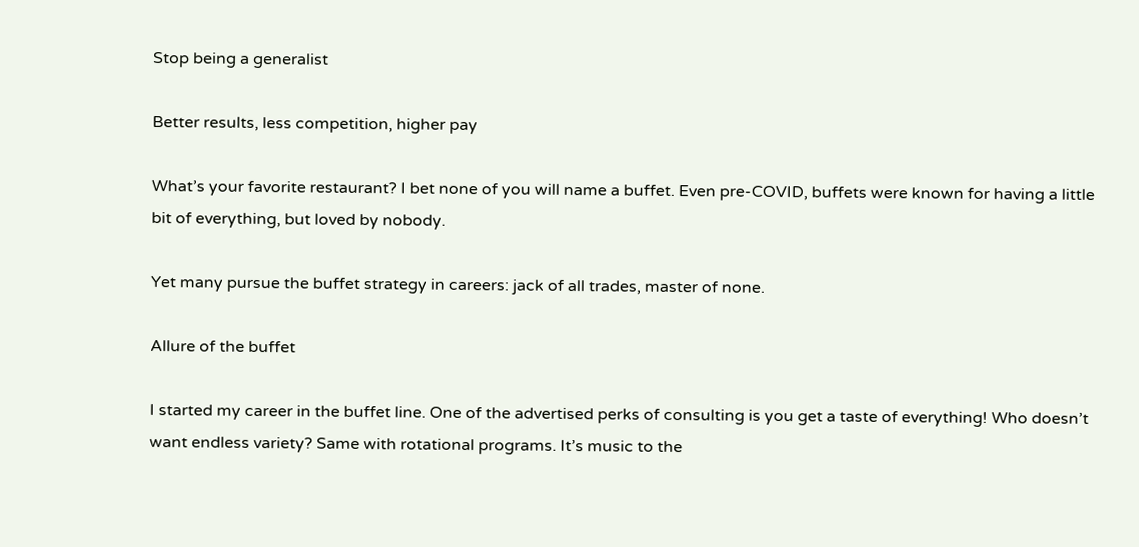Stop being a generalist

Better results, less competition, higher pay

What’s your favorite restaurant? I bet none of you will name a buffet. Even pre-COVID, buffets were known for having a little bit of everything, but loved by nobody.

Yet many pursue the buffet strategy in careers: jack of all trades, master of none.

Allure of the buffet

I started my career in the buffet line. One of the advertised perks of consulting is you get a taste of everything! Who doesn’t want endless variety? Same with rotational programs. It’s music to the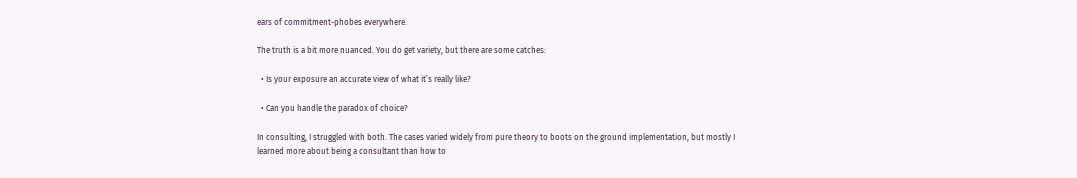ears of commitment-phobes everywhere.

The truth is a bit more nuanced. You do get variety, but there are some catches:

  • Is your exposure an accurate view of what it’s really like?

  • Can you handle the paradox of choice?

In consulting, I struggled with both. The cases varied widely from pure theory to boots on the ground implementation, but mostly I learned more about being a consultant than how to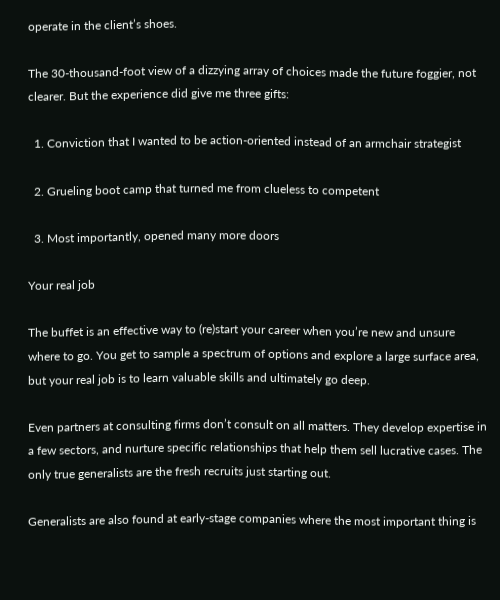operate in the client’s shoes.

The 30-thousand-foot view of a dizzying array of choices made the future foggier, not clearer. But the experience did give me three gifts:

  1. Conviction that I wanted to be action-oriented instead of an armchair strategist

  2. Grueling boot camp that turned me from clueless to competent

  3. Most importantly, opened many more doors

Your real job

The buffet is an effective way to (re)start your career when you’re new and unsure where to go. You get to sample a spectrum of options and explore a large surface area, but your real job is to learn valuable skills and ultimately go deep.

Even partners at consulting firms don’t consult on all matters. They develop expertise in a few sectors, and nurture specific relationships that help them sell lucrative cases. The only true generalists are the fresh recruits just starting out.

Generalists are also found at early-stage companies where the most important thing is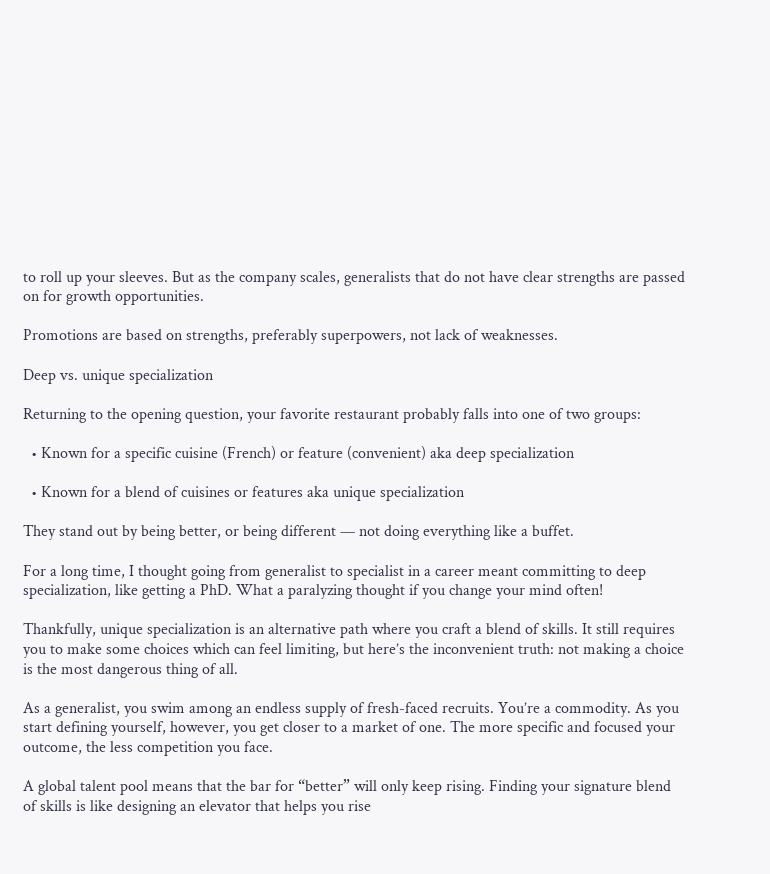to roll up your sleeves. But as the company scales, generalists that do not have clear strengths are passed on for growth opportunities.

Promotions are based on strengths, preferably superpowers, not lack of weaknesses.

Deep vs. unique specialization

Returning to the opening question, your favorite restaurant probably falls into one of two groups:

  • Known for a specific cuisine (French) or feature (convenient) aka deep specialization

  • Known for a blend of cuisines or features aka unique specialization

They stand out by being better, or being different — not doing everything like a buffet.

For a long time, I thought going from generalist to specialist in a career meant committing to deep specialization, like getting a PhD. What a paralyzing thought if you change your mind often!

Thankfully, unique specialization is an alternative path where you craft a blend of skills. It still requires you to make some choices which can feel limiting, but here’s the inconvenient truth: not making a choice is the most dangerous thing of all.

As a generalist, you swim among an endless supply of fresh-faced recruits. You’re a commodity. As you start defining yourself, however, you get closer to a market of one. The more specific and focused your outcome, the less competition you face.

A global talent pool means that the bar for “better” will only keep rising. Finding your signature blend of skills is like designing an elevator that helps you rise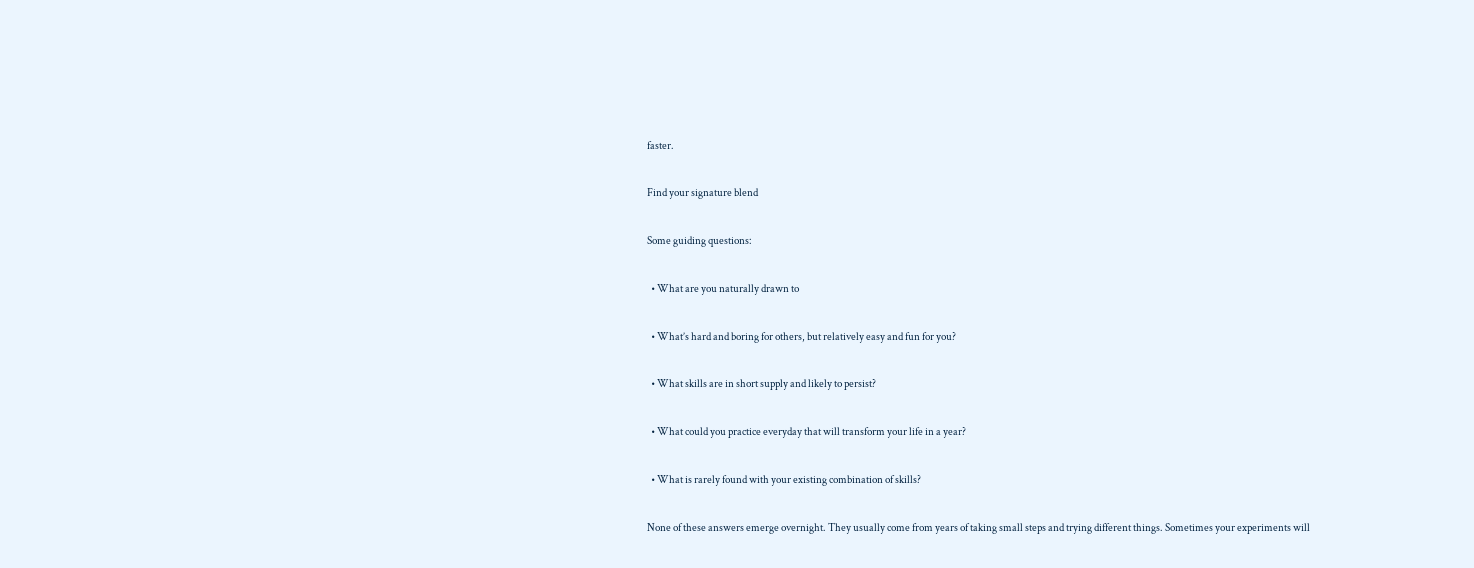faster.

Find your signature blend

Some guiding questions:

  • What are you naturally drawn to

  • What’s hard and boring for others, but relatively easy and fun for you?

  • What skills are in short supply and likely to persist?

  • What could you practice everyday that will transform your life in a year?

  • What is rarely found with your existing combination of skills?

None of these answers emerge overnight. They usually come from years of taking small steps and trying different things. Sometimes your experiments will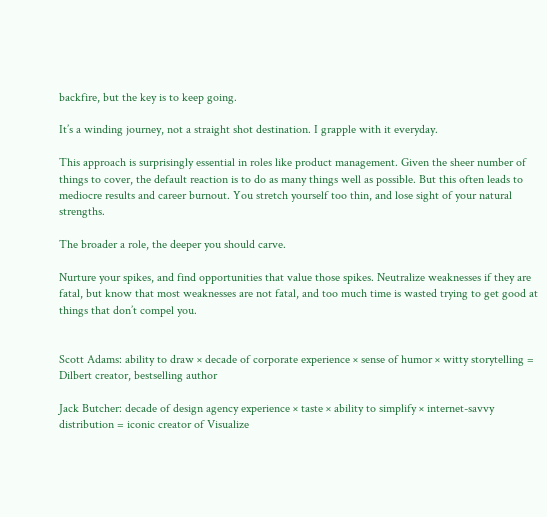backfire, but the key is to keep going.

It’s a winding journey, not a straight shot destination. I grapple with it everyday.

This approach is surprisingly essential in roles like product management. Given the sheer number of things to cover, the default reaction is to do as many things well as possible. But this often leads to mediocre results and career burnout. You stretch yourself too thin, and lose sight of your natural strengths.

The broader a role, the deeper you should carve.

Nurture your spikes, and find opportunities that value those spikes. Neutralize weaknesses if they are fatal, but know that most weaknesses are not fatal, and too much time is wasted trying to get good at things that don’t compel you.


Scott Adams: ability to draw × decade of corporate experience × sense of humor × witty storytelling = Dilbert creator, bestselling author

Jack Butcher: decade of design agency experience × taste × ability to simplify × internet-savvy distribution = iconic creator of Visualize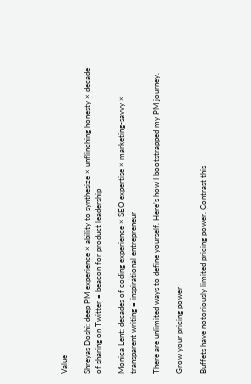Value

Shreyas Doshi: deep PM experience × ability to synthesize × unflinching honesty × decade of sharing on Twitter = beacon for product leadership

Monica Lent: decades of coding experience × SEO expertise × marketing-savvy × transparent writing = inspirational entrepreneur

There are unlimited ways to define yourself. Here’s how I bootstrapped my PM journey.

Grow your pricing power

Buffets have notoriously limited pricing power. Contrast this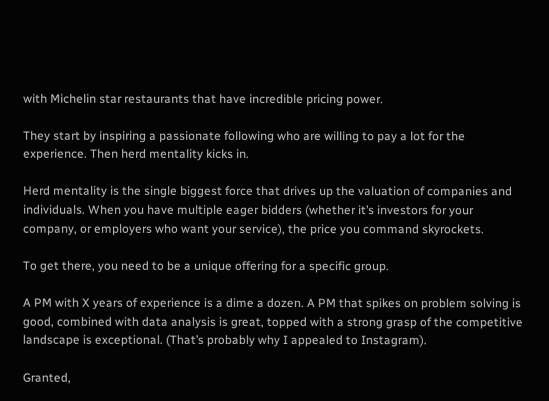with Michelin star restaurants that have incredible pricing power.

They start by inspiring a passionate following who are willing to pay a lot for the experience. Then herd mentality kicks in.

Herd mentality is the single biggest force that drives up the valuation of companies and individuals. When you have multiple eager bidders (whether it’s investors for your company, or employers who want your service), the price you command skyrockets.

To get there, you need to be a unique offering for a specific group.

A PM with X years of experience is a dime a dozen. A PM that spikes on problem solving is good, combined with data analysis is great, topped with a strong grasp of the competitive landscape is exceptional. (That’s probably why I appealed to Instagram).

Granted,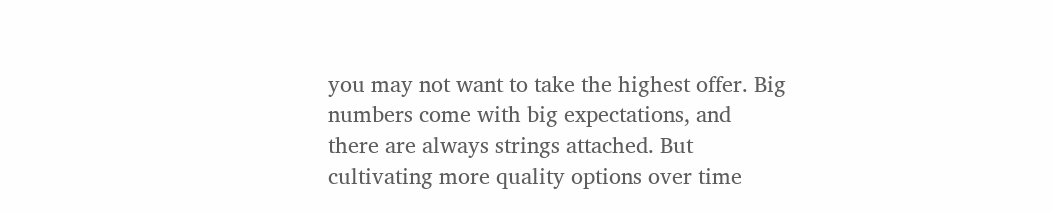you may not want to take the highest offer. Big numbers come with big expectations, and there are always strings attached. But cultivating more quality options over time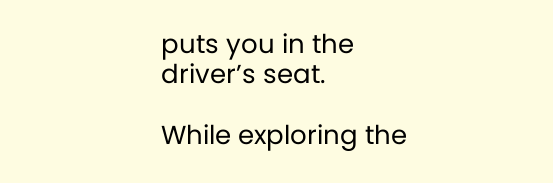puts you in the driver’s seat.

While exploring the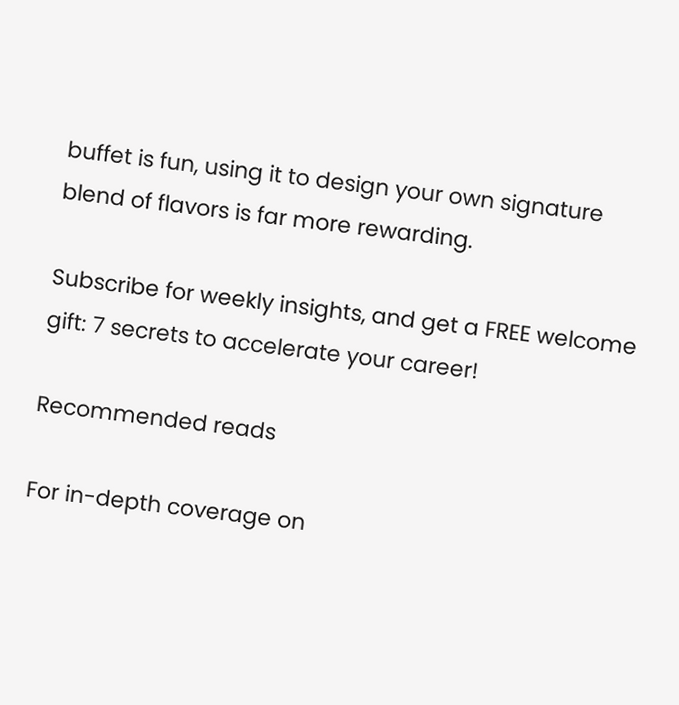buffet is fun, using it to design your own signature blend of flavors is far more rewarding.

Subscribe for weekly insights, and get a FREE welcome gift: 7 secrets to accelerate your career!

Recommended reads

For in-depth coverage on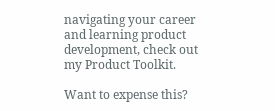navigating your career and learning product development, check out my Product Toolkit.

Want to expense this?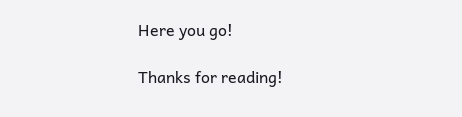Here you go!

Thanks for reading!